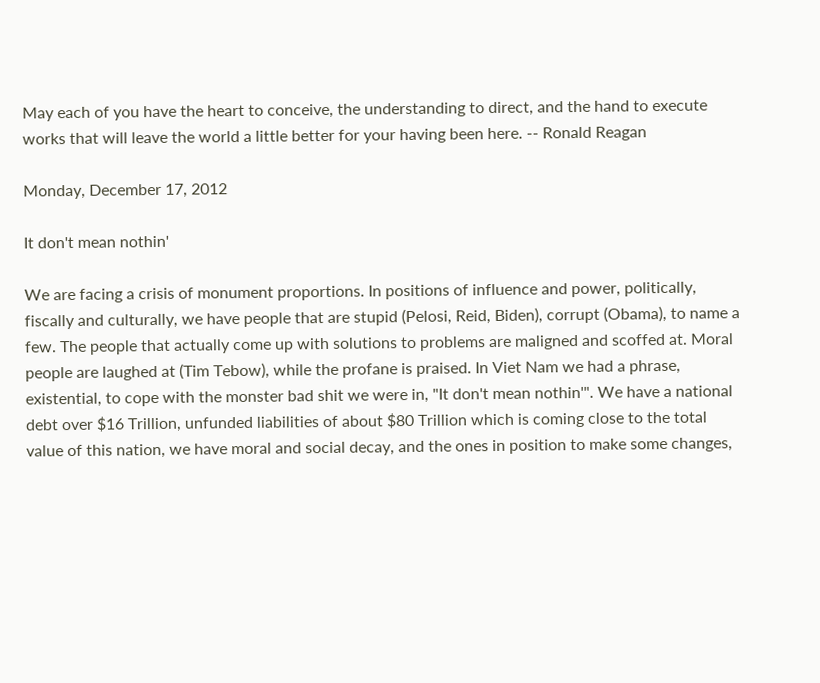May each of you have the heart to conceive, the understanding to direct, and the hand to execute works that will leave the world a little better for your having been here. -- Ronald Reagan

Monday, December 17, 2012

It don't mean nothin'

We are facing a crisis of monument proportions. In positions of influence and power, politically, fiscally and culturally, we have people that are stupid (Pelosi, Reid, Biden), corrupt (Obama), to name a few. The people that actually come up with solutions to problems are maligned and scoffed at. Moral people are laughed at (Tim Tebow), while the profane is praised. In Viet Nam we had a phrase, existential, to cope with the monster bad shit we were in, "It don't mean nothin'". We have a national debt over $16 Trillion, unfunded liabilities of about $80 Trillion which is coming close to the total value of this nation, we have moral and social decay, and the ones in position to make some changes,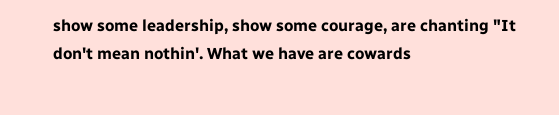show some leadership, show some courage, are chanting "It don't mean nothin'. What we have are cowards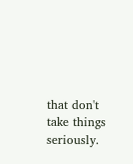that don't take things seriously.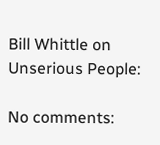Bill Whittle on Unserious People:

No comments: